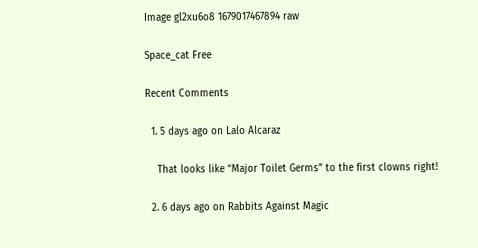Image gl2xu6o8 1679017467894 raw

Space_cat Free

Recent Comments

  1. 5 days ago on Lalo Alcaraz

    That looks like “Major Toilet Germs” to the first clowns right!

  2. 6 days ago on Rabbits Against Magic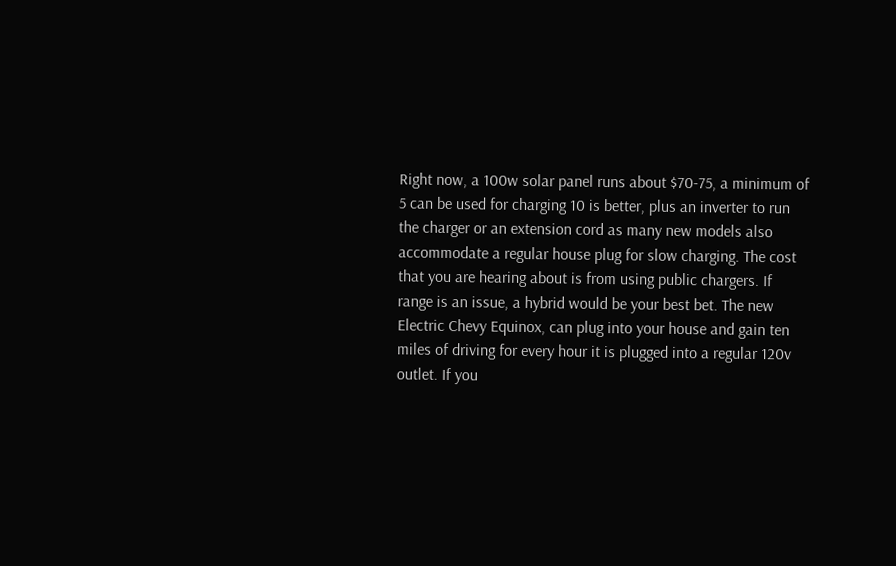Right now, a 100w solar panel runs about $70-75, a minimum of 5 can be used for charging 10 is better, plus an inverter to run the charger or an extension cord as many new models also accommodate a regular house plug for slow charging. The cost that you are hearing about is from using public chargers. If range is an issue, a hybrid would be your best bet. The new Electric Chevy Equinox, can plug into your house and gain ten miles of driving for every hour it is plugged into a regular 120v outlet. If you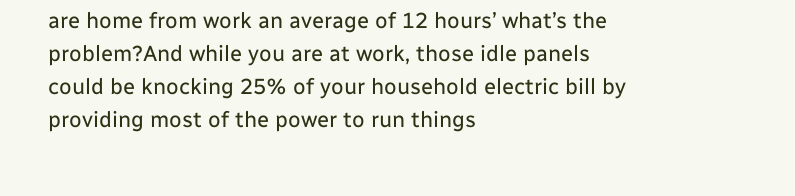are home from work an average of 12 hours’ what’s the problem?And while you are at work, those idle panels could be knocking 25% of your household electric bill by providing most of the power to run things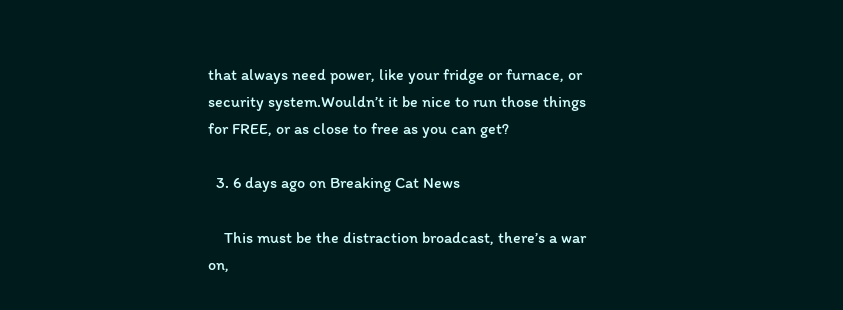that always need power, like your fridge or furnace, or security system.Wouldn’t it be nice to run those things for FREE, or as close to free as you can get?

  3. 6 days ago on Breaking Cat News

    This must be the distraction broadcast, there’s a war on,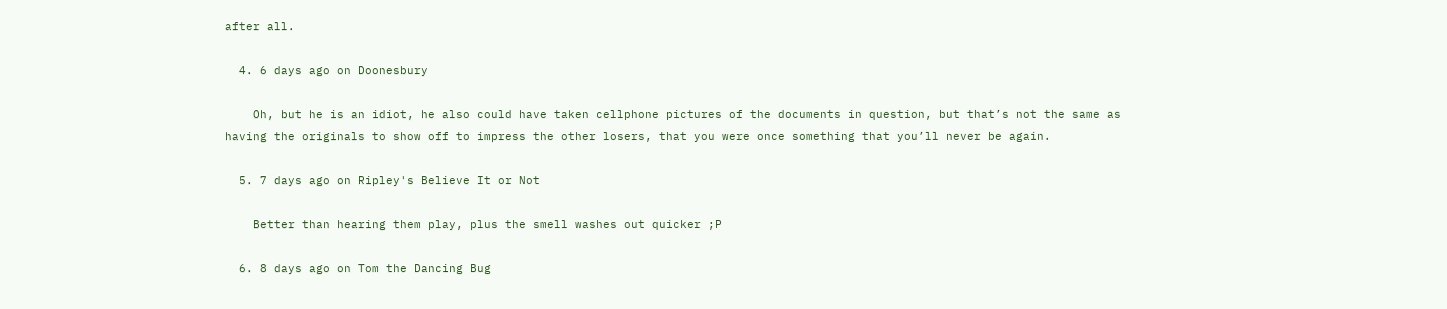after all.

  4. 6 days ago on Doonesbury

    Oh, but he is an idiot, he also could have taken cellphone pictures of the documents in question, but that’s not the same as having the originals to show off to impress the other losers, that you were once something that you’ll never be again.

  5. 7 days ago on Ripley's Believe It or Not

    Better than hearing them play, plus the smell washes out quicker ;P

  6. 8 days ago on Tom the Dancing Bug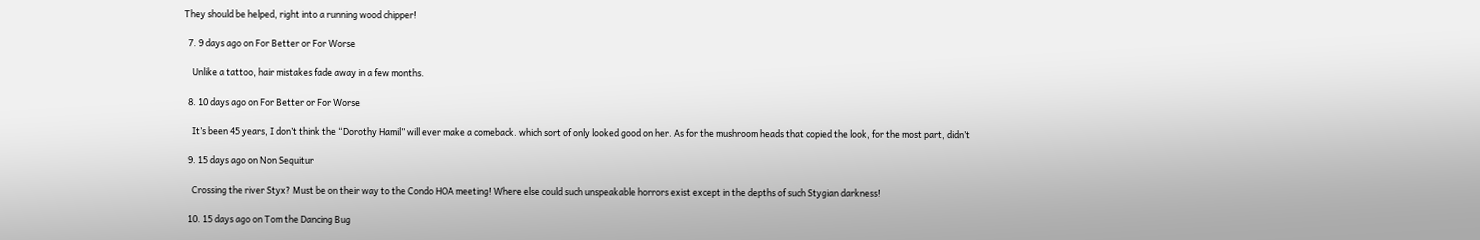They should be helped, right into a running wood chipper!

  7. 9 days ago on For Better or For Worse

    Unlike a tattoo, hair mistakes fade away in a few months.

  8. 10 days ago on For Better or For Worse

    It’s been 45 years, I don’t think the “Dorothy Hamil” will ever make a comeback. which sort of only looked good on her. As for the mushroom heads that copied the look, for the most part, didn’t

  9. 15 days ago on Non Sequitur

    Crossing the river Styx? Must be on their way to the Condo HOA meeting! Where else could such unspeakable horrors exist except in the depths of such Stygian darkness!

  10. 15 days ago on Tom the Dancing Bug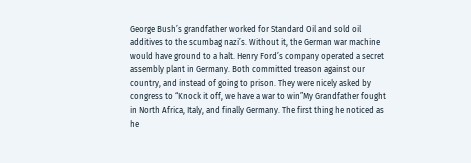George Bush’s grandfather worked for Standard Oil and sold oil additives to the scumbag nazi’s. Without it, the German war machine would have ground to a halt. Henry Ford’s company operated a secret assembly plant in Germany. Both committed treason against our country, and instead of going to prison. They were nicely asked by congress to “Knock it off, we have a war to win”My Grandfather fought in North Africa, Italy, and finally Germany. The first thing he noticed as he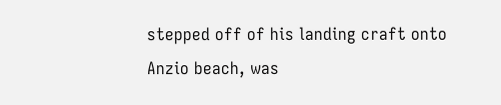stepped off of his landing craft onto Anzio beach, was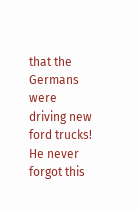that the Germans were driving new ford trucks! He never forgot this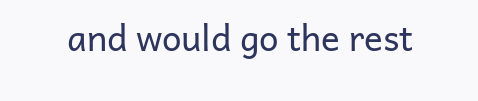and would go the rest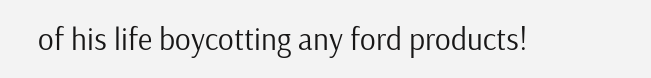of his life boycotting any ford products!